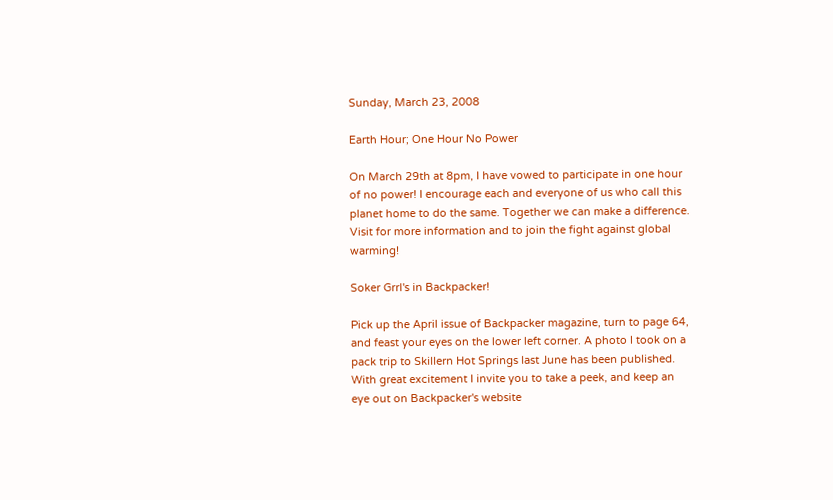Sunday, March 23, 2008

Earth Hour; One Hour No Power

On March 29th at 8pm, I have vowed to participate in one hour of no power! I encourage each and everyone of us who call this planet home to do the same. Together we can make a difference. Visit for more information and to join the fight against global warming!

Soker Grrl's in Backpacker!

Pick up the April issue of Backpacker magazine, turn to page 64, and feast your eyes on the lower left corner. A photo I took on a pack trip to Skillern Hot Springs last June has been published. With great excitement I invite you to take a peek, and keep an eye out on Backpacker's website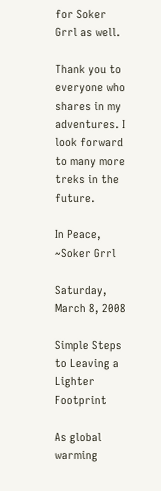for Soker Grrl as well.

Thank you to everyone who shares in my adventures. I look forward to many more treks in the future.

In Peace,
~Soker Grrl

Saturday, March 8, 2008

Simple Steps to Leaving a Lighter Footprint

As global warming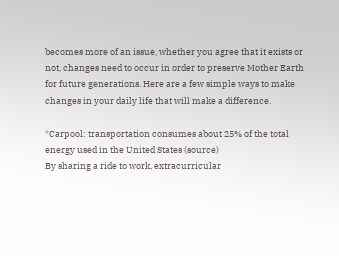becomes more of an issue, whether you agree that it exists or not, changes need to occur in order to preserve Mother Earth for future generations. Here are a few simple ways to make changes in your daily life that will make a difference.

*Carpool: transportation consumes about 25% of the total energy used in the United States (source)
By sharing a ride to work, extracurricular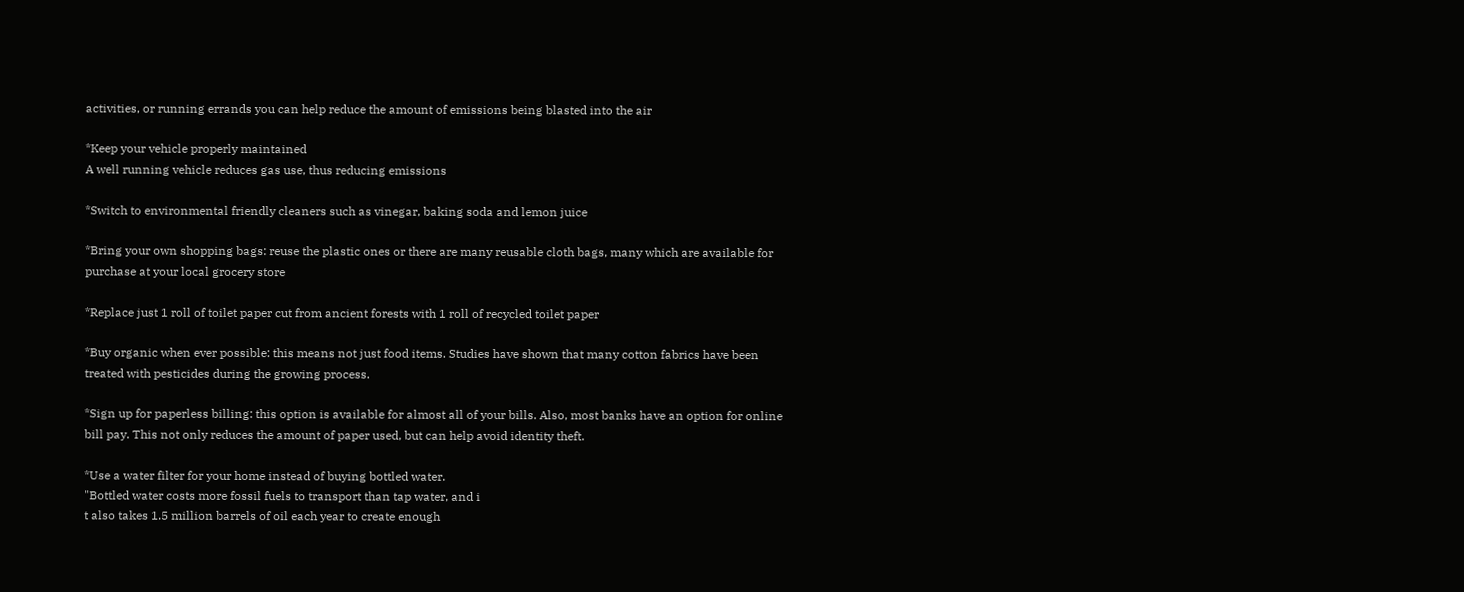activities, or running errands you can help reduce the amount of emissions being blasted into the air

*Keep your vehicle properly maintained
A well running vehicle reduces gas use, thus reducing emissions

*Switch to environmental friendly cleaners such as vinegar, baking soda and lemon juice

*Bring your own shopping bags: reuse the plastic ones or there are many reusable cloth bags, many which are available for purchase at your local grocery store

*Replace just 1 roll of toilet paper cut from ancient forests with 1 roll of recycled toilet paper

*Buy organic when ever possible: this means not just food items. Studies have shown that many cotton fabrics have been treated with pesticides during the growing process.

*Sign up for paperless billing: this option is available for almost all of your bills. Also, most banks have an option for online bill pay. This not only reduces the amount of paper used, but can help avoid identity theft.

*Use a water filter for your home instead of buying bottled water.
"Bottled water costs more fossil fuels to transport than tap water, and i
t also takes 1.5 million barrels of oil each year to create enough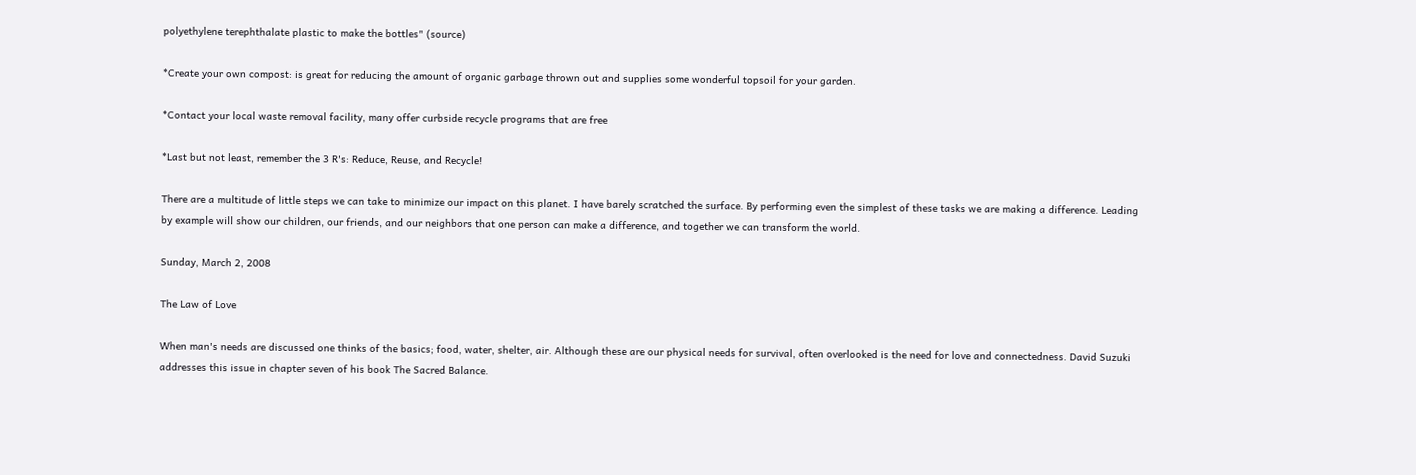polyethylene terephthalate plastic to make the bottles" (source)

*Create your own compost: is great for reducing the amount of organic garbage thrown out and supplies some wonderful topsoil for your garden.

*Contact your local waste removal facility, many offer curbside recycle programs that are free

*Last but not least, remember the 3 R's: Reduce, Reuse, and Recycle!

There are a multitude of little steps we can take to minimize our impact on this planet. I have barely scratched the surface. By performing even the simplest of these tasks we are making a difference. Leading by example will show our children, our friends, and our neighbors that one person can make a difference, and together we can transform the world.

Sunday, March 2, 2008

The Law of Love

When man's needs are discussed one thinks of the basics; food, water, shelter, air. Although these are our physical needs for survival, often overlooked is the need for love and connectedness. David Suzuki addresses this issue in chapter seven of his book The Sacred Balance.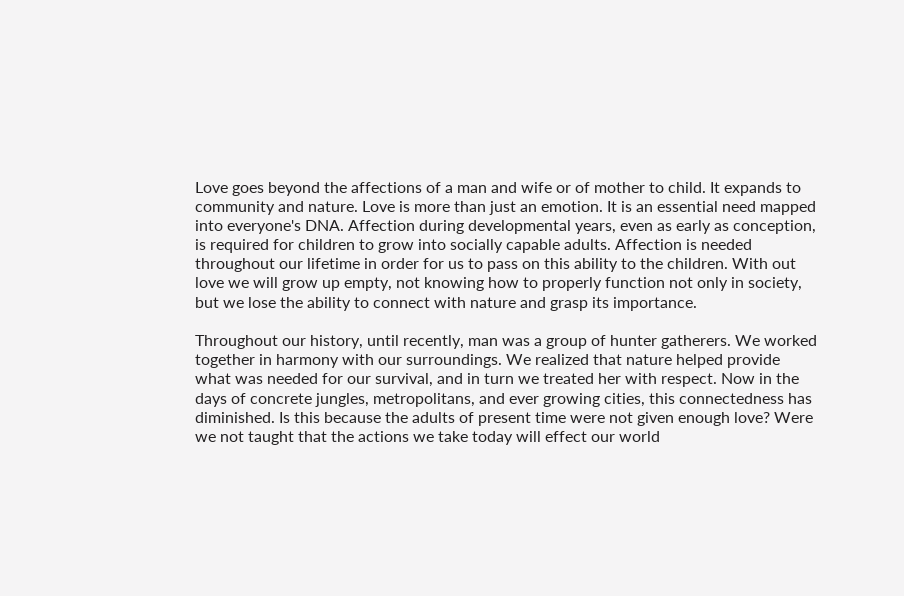Love goes beyond the affections of a man and wife or of mother to child. It expands to community and nature. Love is more than just an emotion. It is an essential need mapped into everyone's DNA. Affection during developmental years, even as early as conception, is required for children to grow into socially capable adults. Affection is needed throughout our lifetime in order for us to pass on this ability to the children. With out love we will grow up empty, not knowing how to properly function not only in society, but we lose the ability to connect with nature and grasp its importance.

Throughout our history, until recently, man was a group of hunter gatherers. We worked together in harmony with our surroundings. We realized that nature helped provide what was needed for our survival, and in turn we treated her with respect. Now in the days of concrete jungles, metropolitans, and ever growing cities, this connectedness has diminished. Is this because the adults of present time were not given enough love? Were we not taught that the actions we take today will effect our world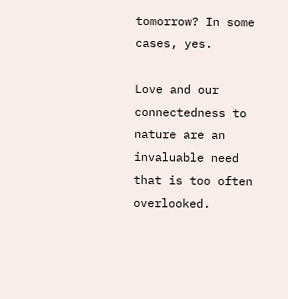tomorrow? In some cases, yes.

Love and our connectedness to nature are an invaluable need that is too often overlooked.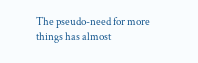The pseudo-need for more things has almost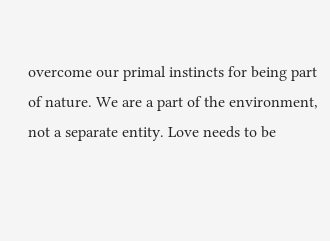overcome our primal instincts for being part of nature. We are a part of the environment, not a separate entity. Love needs to be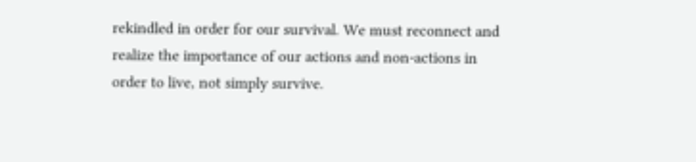rekindled in order for our survival. We must reconnect and realize the importance of our actions and non-actions in order to live, not simply survive.